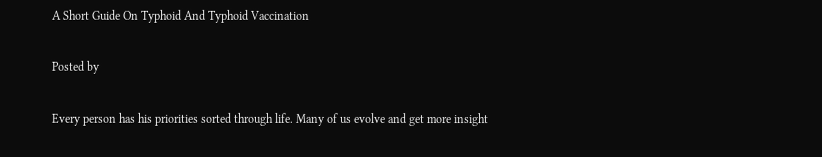A Short Guide On Typhoid And Typhoid Vaccination

Posted by

Every person has his priorities sorted through life. Many of us evolve and get more insight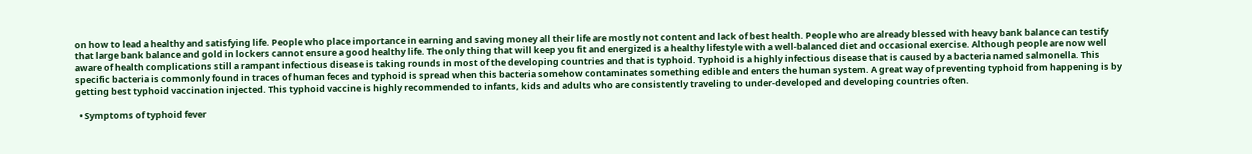on how to lead a healthy and satisfying life. People who place importance in earning and saving money all their life are mostly not content and lack of best health. People who are already blessed with heavy bank balance can testify that large bank balance and gold in lockers cannot ensure a good healthy life. The only thing that will keep you fit and energized is a healthy lifestyle with a well-balanced diet and occasional exercise. Although people are now well aware of health complications still a rampant infectious disease is taking rounds in most of the developing countries and that is typhoid. Typhoid is a highly infectious disease that is caused by a bacteria named salmonella. This specific bacteria is commonly found in traces of human feces and typhoid is spread when this bacteria somehow contaminates something edible and enters the human system. A great way of preventing typhoid from happening is by getting best typhoid vaccination injected. This typhoid vaccine is highly recommended to infants, kids and adults who are consistently traveling to under-developed and developing countries often.

  • Symptoms of typhoid fever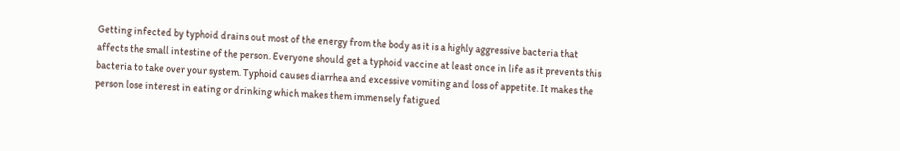Getting infected by typhoid drains out most of the energy from the body as it is a highly aggressive bacteria that affects the small intestine of the person. Everyone should get a typhoid vaccine at least once in life as it prevents this bacteria to take over your system. Typhoid causes diarrhea and excessive vomiting and loss of appetite. It makes the person lose interest in eating or drinking which makes them immensely fatigued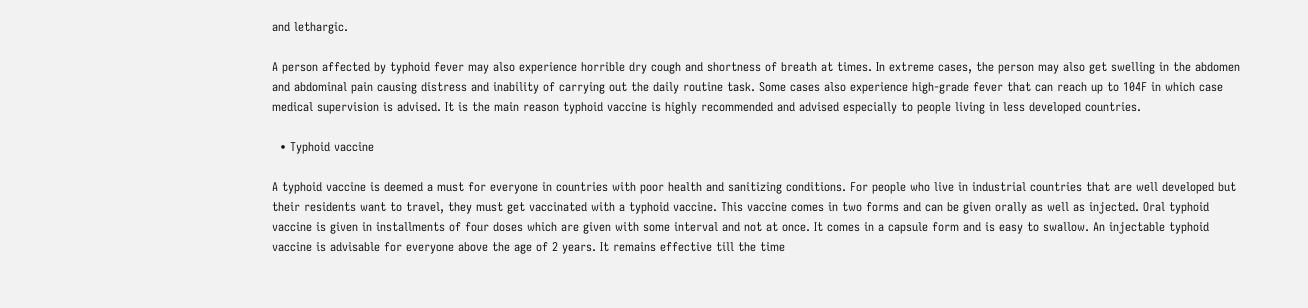and lethargic.

A person affected by typhoid fever may also experience horrible dry cough and shortness of breath at times. In extreme cases, the person may also get swelling in the abdomen and abdominal pain causing distress and inability of carrying out the daily routine task. Some cases also experience high-grade fever that can reach up to 104F in which case medical supervision is advised. It is the main reason typhoid vaccine is highly recommended and advised especially to people living in less developed countries.

  • Typhoid vaccine

A typhoid vaccine is deemed a must for everyone in countries with poor health and sanitizing conditions. For people who live in industrial countries that are well developed but their residents want to travel, they must get vaccinated with a typhoid vaccine. This vaccine comes in two forms and can be given orally as well as injected. Oral typhoid vaccine is given in installments of four doses which are given with some interval and not at once. It comes in a capsule form and is easy to swallow. An injectable typhoid vaccine is advisable for everyone above the age of 2 years. It remains effective till the time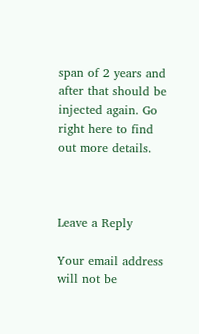span of 2 years and after that should be injected again. Go right here to find out more details.



Leave a Reply

Your email address will not be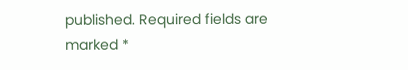published. Required fields are marked *